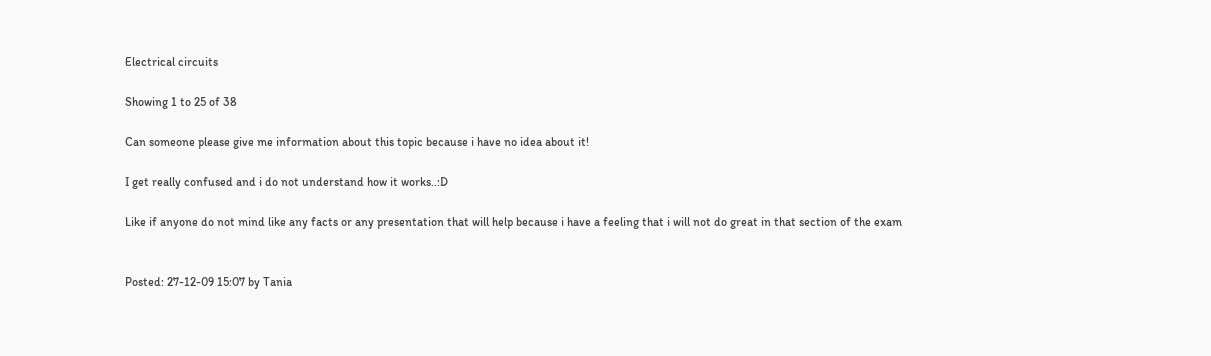Electrical circuits

Showing 1 to 25 of 38

Can someone please give me information about this topic because i have no idea about it!

I get really confused and i do not understand how it works..:D

Like if anyone do not mind like any facts or any presentation that will help because i have a feeling that i will not do great in that section of the exam


Posted: 27-12-09 15:07 by Tania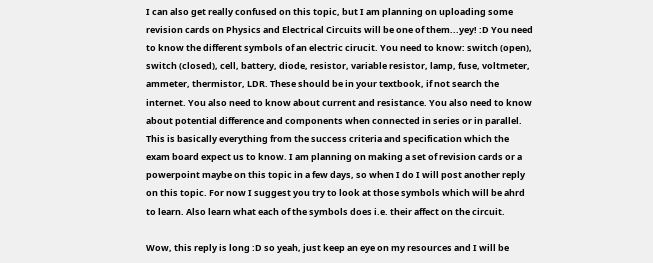I can also get really confused on this topic, but I am planning on uploading some revision cards on Physics and Electrical Circuits will be one of them...yey! :D You need to know the different symbols of an electric cirucit. You need to know: switch (open), switch (closed), cell, battery, diode, resistor, variable resistor, lamp, fuse, voltmeter, ammeter, thermistor, LDR. These should be in your textbook, if not search the internet. You also need to know about current and resistance. You also need to know about potential difference and components when connected in series or in parallel. This is basically everything from the success criteria and specification which the exam board expect us to know. I am planning on making a set of revision cards or a powerpoint maybe on this topic in a few days, so when I do I will post another reply on this topic. For now I suggest you try to look at those symbols which will be ahrd to learn. Also learn what each of the symbols does i.e. their affect on the circuit.

Wow, this reply is long :D so yeah, just keep an eye on my resources and I will be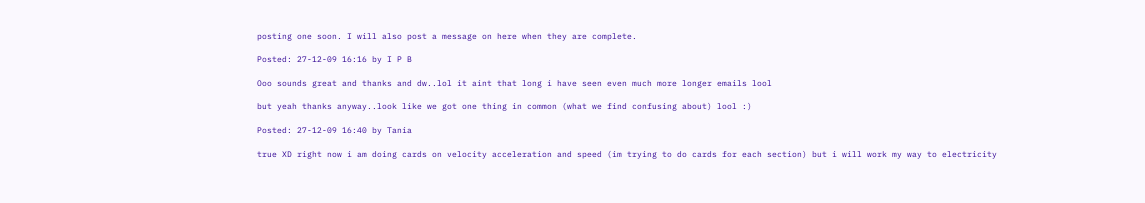posting one soon. I will also post a message on here when they are complete.

Posted: 27-12-09 16:16 by I P B

Ooo sounds great and thanks and dw..lol it aint that long i have seen even much more longer emails lool

but yeah thanks anyway..look like we got one thing in common (what we find confusing about) lool :)

Posted: 27-12-09 16:40 by Tania

true XD right now i am doing cards on velocity acceleration and speed (im trying to do cards for each section) but i will work my way to electricity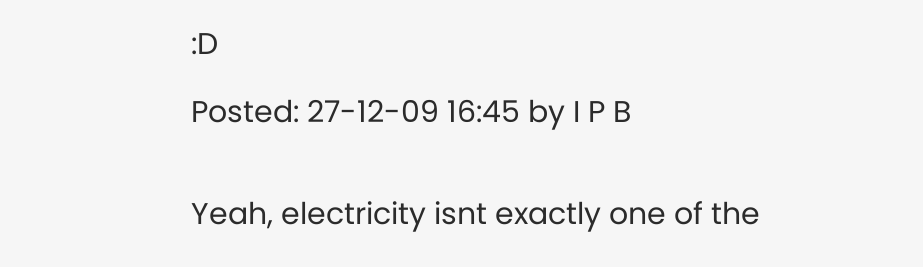:D

Posted: 27-12-09 16:45 by I P B


Yeah, electricity isnt exactly one of the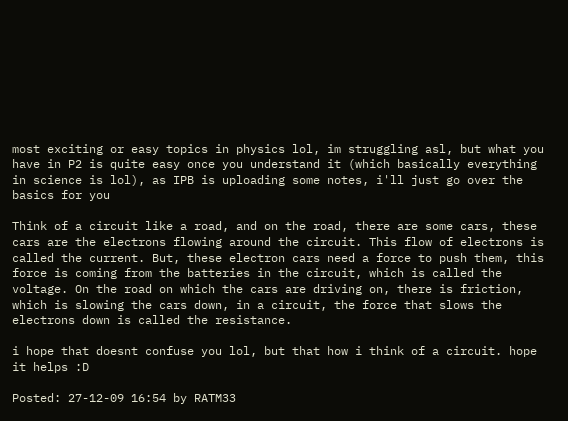most exciting or easy topics in physics lol, im struggling asl, but what you have in P2 is quite easy once you understand it (which basically everything in science is lol), as IPB is uploading some notes, i'll just go over the basics for you

Think of a circuit like a road, and on the road, there are some cars, these cars are the electrons flowing around the circuit. This flow of electrons is called the current. But, these electron cars need a force to push them, this force is coming from the batteries in the circuit, which is called the voltage. On the road on which the cars are driving on, there is friction, which is slowing the cars down, in a circuit, the force that slows the electrons down is called the resistance.

i hope that doesnt confuse you lol, but that how i think of a circuit. hope it helps :D

Posted: 27-12-09 16:54 by RATM33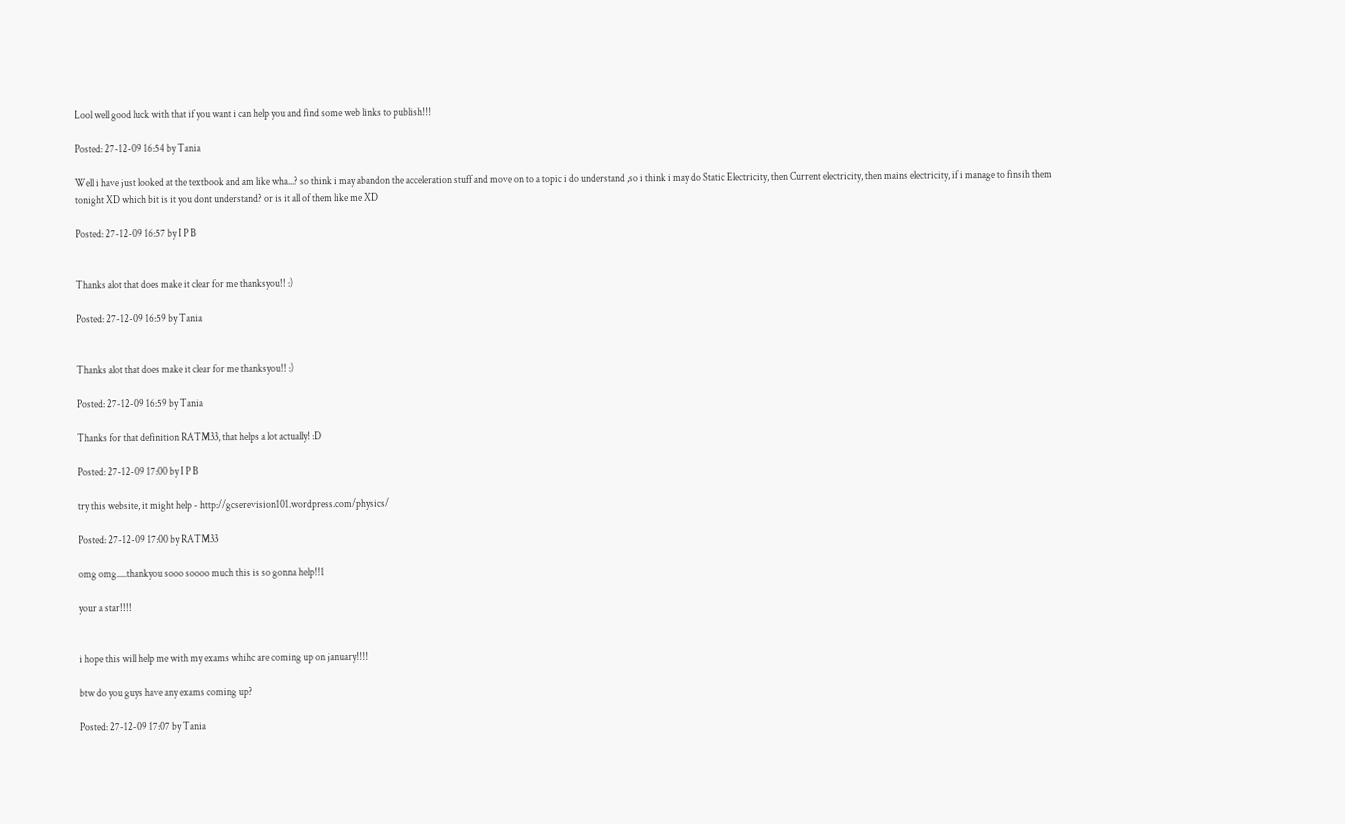Lool well good luck with that if you want i can help you and find some web links to publish!!!

Posted: 27-12-09 16:54 by Tania

Well i have just looked at the textbook and am like wha...? so think i may abandon the acceleration stuff and move on to a topic i do understand ,so i think i may do Static Electricity, then Current electricity, then mains electricity, if i manage to finsih them tonight XD which bit is it you dont understand? or is it all of them like me XD

Posted: 27-12-09 16:57 by I P B


Thanks alot that does make it clear for me thanksyou!! :)

Posted: 27-12-09 16:59 by Tania


Thanks alot that does make it clear for me thanksyou!! :)

Posted: 27-12-09 16:59 by Tania

Thanks for that definition RATM33, that helps a lot actually! :D

Posted: 27-12-09 17:00 by I P B

try this website, it might help - http://gcserevision101.wordpress.com/physics/

Posted: 27-12-09 17:00 by RATM33

omg omg.....thankyou sooo soooo much this is so gonna help!!1

your a star!!!!


i hope this will help me with my exams whihc are coming up on january!!!!

btw do you guys have any exams coming up?

Posted: 27-12-09 17:07 by Tania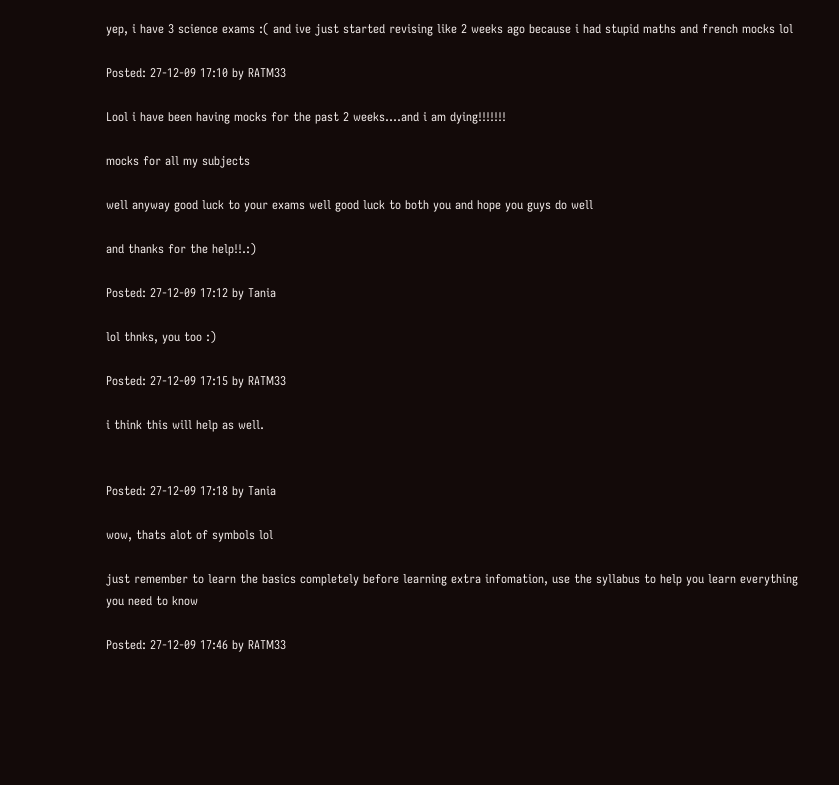yep, i have 3 science exams :( and ive just started revising like 2 weeks ago because i had stupid maths and french mocks lol

Posted: 27-12-09 17:10 by RATM33

Lool i have been having mocks for the past 2 weeks....and i am dying!!!!!!!

mocks for all my subjects

well anyway good luck to your exams well good luck to both you and hope you guys do well

and thanks for the help!!.:)

Posted: 27-12-09 17:12 by Tania

lol thnks, you too :)

Posted: 27-12-09 17:15 by RATM33

i think this will help as well.


Posted: 27-12-09 17:18 by Tania

wow, thats alot of symbols lol

just remember to learn the basics completely before learning extra infomation, use the syllabus to help you learn everything you need to know

Posted: 27-12-09 17:46 by RATM33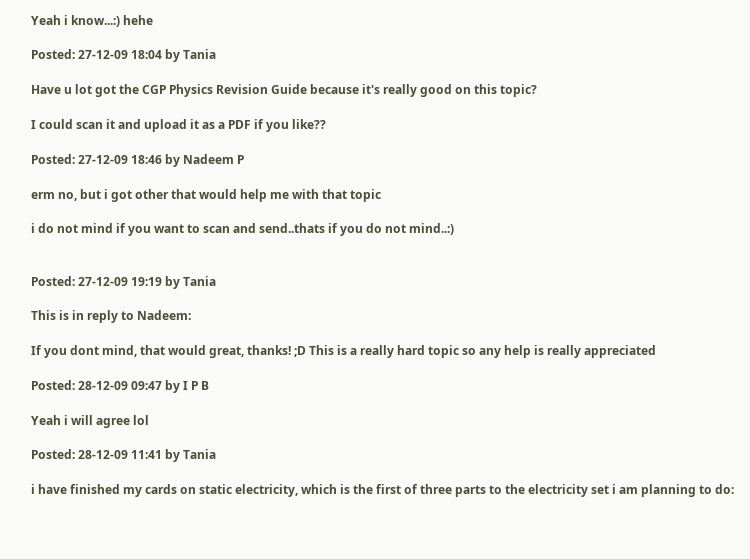Yeah i know...:) hehe

Posted: 27-12-09 18:04 by Tania

Have u lot got the CGP Physics Revision Guide because it's really good on this topic?

I could scan it and upload it as a PDF if you like??

Posted: 27-12-09 18:46 by Nadeem P

erm no, but i got other that would help me with that topic

i do not mind if you want to scan and send..thats if you do not mind..:)


Posted: 27-12-09 19:19 by Tania

This is in reply to Nadeem:

If you dont mind, that would great, thanks! ;D This is a really hard topic so any help is really appreciated

Posted: 28-12-09 09:47 by I P B

Yeah i will agree lol

Posted: 28-12-09 11:41 by Tania

i have finished my cards on static electricity, which is the first of three parts to the electricity set i am planning to do: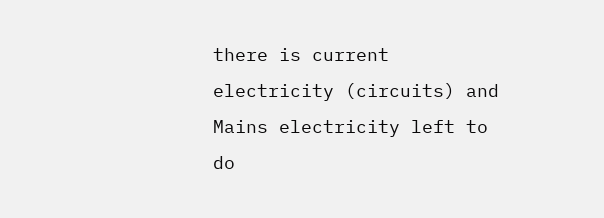there is current electricity (circuits) and Mains electricity left to do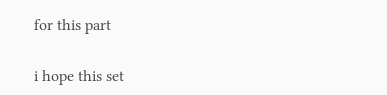for this part

i hope this set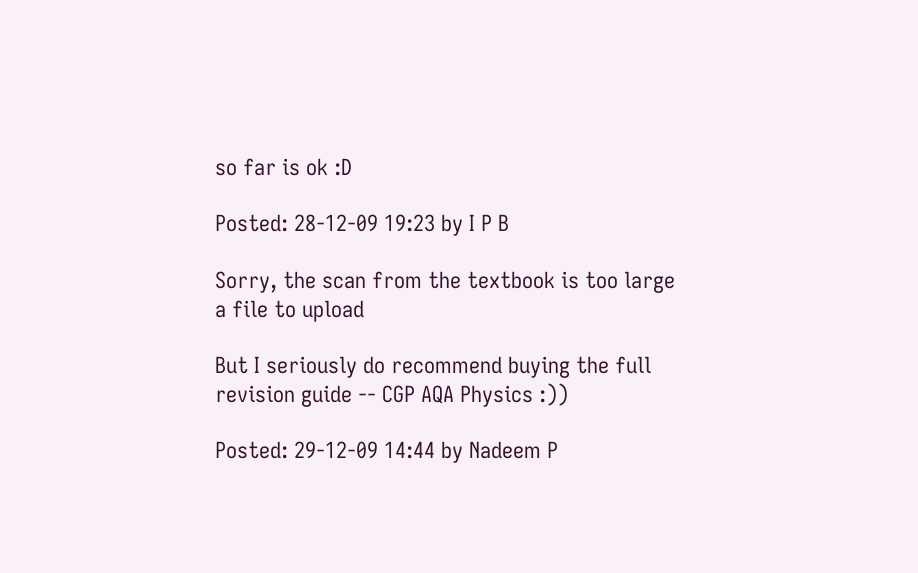so far is ok :D

Posted: 28-12-09 19:23 by I P B

Sorry, the scan from the textbook is too large a file to upload

But I seriously do recommend buying the full revision guide -- CGP AQA Physics :))

Posted: 29-12-09 14:44 by Nadeem P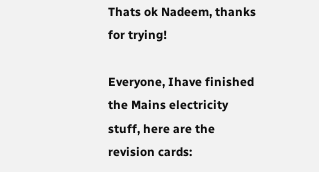Thats ok Nadeem, thanks for trying!

Everyone, Ihave finished the Mains electricity stuff, here are the revision cards: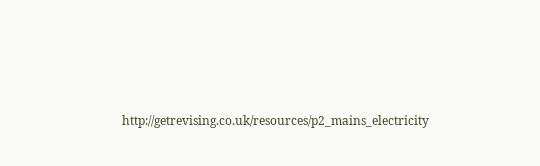http://getrevising.co.uk/resources/p2_mains_electricity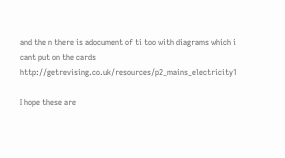and the n there is adocument of ti too with diagrams which i cant put on the cards http://getrevising.co.uk/resources/p2_mains_electricity1

I hope these are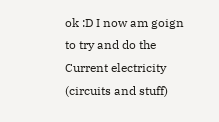ok :D I now am goign to try and do the Current electricity (circuits and stuff)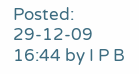Posted: 29-12-09 16:44 by I P B